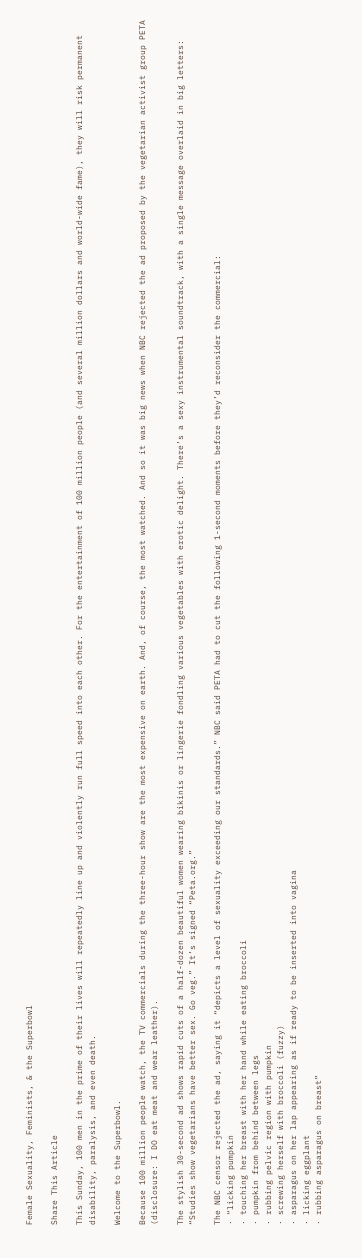Female Sexuality, Feminists, & the Superbowl

Share This Article

This Sunday, 100 men in the prime of their lives will repeatedly line up and violently run full speed into each other. For the entertainment of 100 million people (and several million dollars and world-wide fame), they will risk permanent disability, paralysis, and even death.

Welcome to the Superbowl.

Because 100 million people watch, the TV commercials during the three-hour show are the most expensive on earth. And, of course, the most watched. And so it was big news when NBC rejected the ad proposed by the vegetarian activist group PETA (disclosure: I DO eat meat and wear leather).

The stylish 30-second ad shows rapid cuts of a half-dozen beautiful women wearing bikinis or lingerie fondling various vegetables with erotic delight. There’s a sexy instrumental soundtrack, with a single message overlaid in big letters: “Studies show vegetarians have better sex. Go veg.” It’s signed “Peta.org.”

The NBC censor rejected the ad, saying it “depicts a level of sexuality exceeding our standards.” NBC said PETA had to cut the following 1-second moments before they’d reconsider the commercial:
· “licking pumpkin
· touching her breast with her hand while eating broccoli
· pumpkin from behind between legs
· rubbing pelvic region with pumpkin
· screwing herself with broccoli (fuzzy)
· asparagus on her lap appearing as if ready to be inserted into vagina
· licking eggplant
· rubbing asparagus on breast”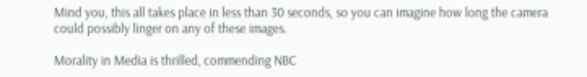Mind you, this all takes place in less than 30 seconds, so you can imagine how long the camera could possibly linger on any of these images.

Morality in Media is thrilled, commending NBC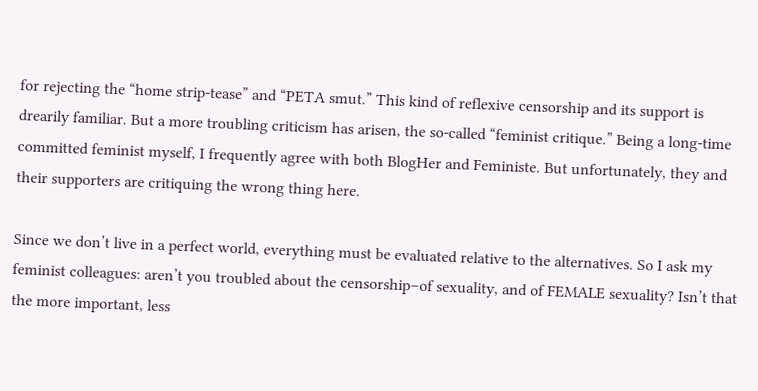for rejecting the “home strip-tease” and “PETA smut.” This kind of reflexive censorship and its support is drearily familiar. But a more troubling criticism has arisen, the so-called “feminist critique.” Being a long-time committed feminist myself, I frequently agree with both BlogHer and Feministe. But unfortunately, they and their supporters are critiquing the wrong thing here.

Since we don’t live in a perfect world, everything must be evaluated relative to the alternatives. So I ask my feminist colleagues: aren’t you troubled about the censorship–of sexuality, and of FEMALE sexuality? Isn’t that the more important, less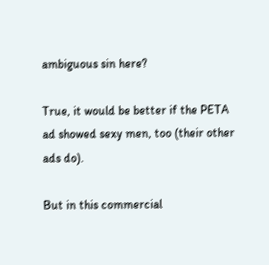ambiguous sin here?

True, it would be better if the PETA ad showed sexy men, too (their other ads do).

But in this commercial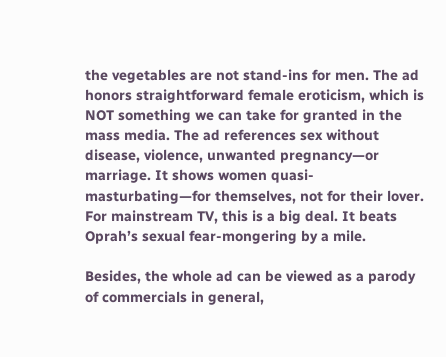the vegetables are not stand-ins for men. The ad honors straightforward female eroticism, which is NOT something we can take for granted in the mass media. The ad references sex without disease, violence, unwanted pregnancy—or marriage. It shows women quasi-masturbating—for themselves, not for their lover. For mainstream TV, this is a big deal. It beats Oprah’s sexual fear-mongering by a mile.

Besides, the whole ad can be viewed as a parody of commercials in general,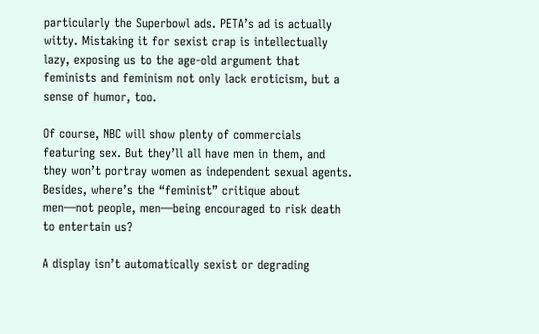particularly the Superbowl ads. PETA’s ad is actually witty. Mistaking it for sexist crap is intellectually lazy, exposing us to the age-old argument that feminists and feminism not only lack eroticism, but a sense of humor, too.

Of course, NBC will show plenty of commercials featuring sex. But they’ll all have men in them, and they won’t portray women as independent sexual agents. Besides, where’s the “feminist” critique about men—not people, men—being encouraged to risk death to entertain us?

A display isn’t automatically sexist or degrading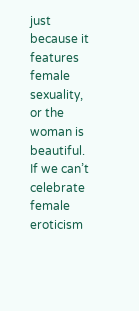just because it features female sexuality, or the woman is beautiful. If we can’t celebrate female eroticism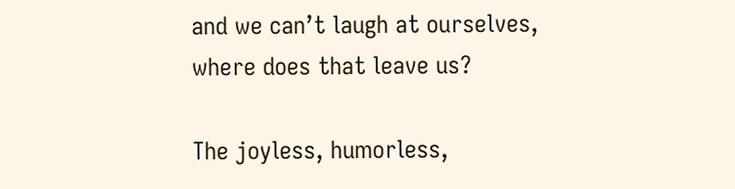and we can’t laugh at ourselves, where does that leave us?

The joyless, humorless,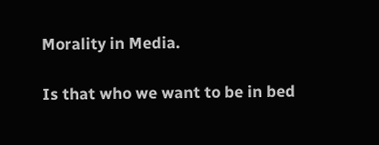Morality in Media.

Is that who we want to be in bed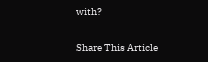with?

Share This Article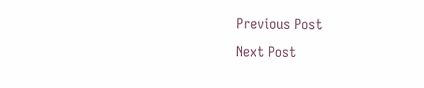Previous Post
Next Post